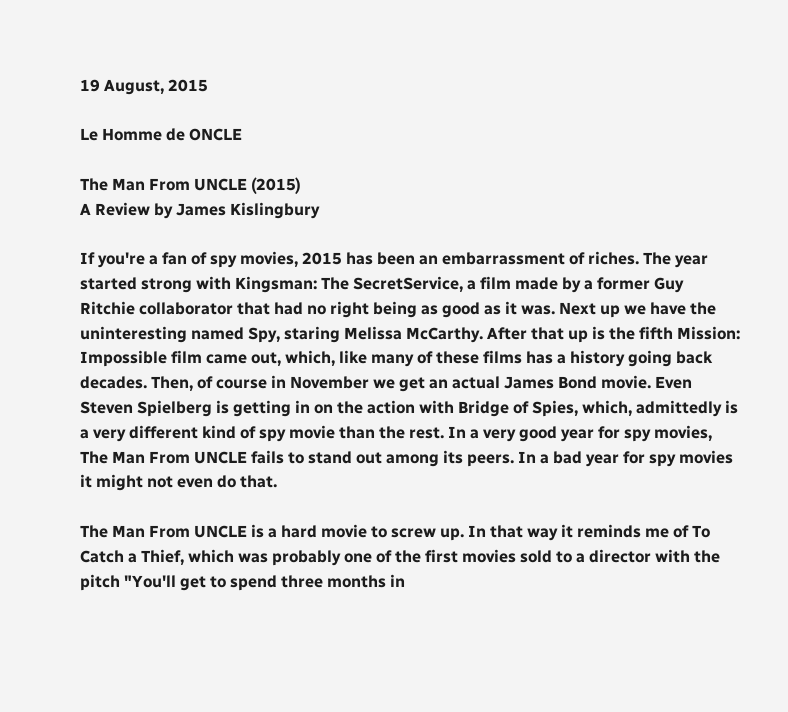19 August, 2015

Le Homme de ONCLE

The Man From UNCLE (2015)
A Review by James Kislingbury

If you're a fan of spy movies, 2015 has been an embarrassment of riches. The year started strong with Kingsman: The SecretService, a film made by a former Guy Ritchie collaborator that had no right being as good as it was. Next up we have the uninteresting named Spy, staring Melissa McCarthy. After that up is the fifth Mission: Impossible film came out, which, like many of these films has a history going back decades. Then, of course in November we get an actual James Bond movie. Even Steven Spielberg is getting in on the action with Bridge of Spies, which, admittedly is a very different kind of spy movie than the rest. In a very good year for spy movies, The Man From UNCLE fails to stand out among its peers. In a bad year for spy movies it might not even do that.

The Man From UNCLE is a hard movie to screw up. In that way it reminds me of To Catch a Thief, which was probably one of the first movies sold to a director with the pitch "You'll get to spend three months in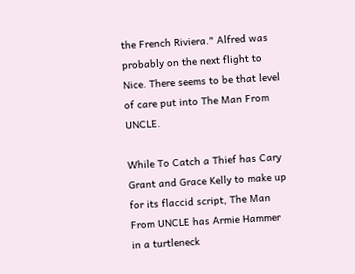the French Riviera." Alfred was probably on the next flight to Nice. There seems to be that level of care put into The Man From UNCLE.

While To Catch a Thief has Cary Grant and Grace Kelly to make up for its flaccid script, The Man From UNCLE has Armie Hammer in a turtleneck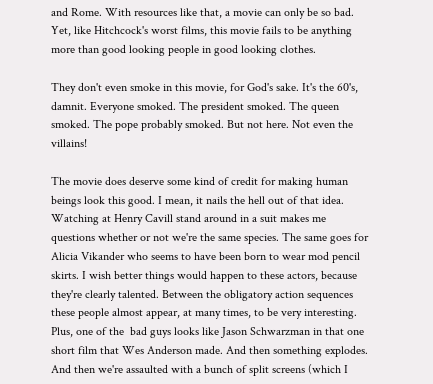and Rome. With resources like that, a movie can only be so bad. Yet, like Hitchcock's worst films, this movie fails to be anything more than good looking people in good looking clothes.

They don't even smoke in this movie, for God's sake. It's the 60's, damnit. Everyone smoked. The president smoked. The queen smoked. The pope probably smoked. But not here. Not even the villains!

The movie does deserve some kind of credit for making human beings look this good. I mean, it nails the hell out of that idea. Watching at Henry Cavill stand around in a suit makes me questions whether or not we're the same species. The same goes for Alicia Vikander who seems to have been born to wear mod pencil skirts. I wish better things would happen to these actors, because they're clearly talented. Between the obligatory action sequences these people almost appear, at many times, to be very interesting. Plus, one of the  bad guys looks like Jason Schwarzman in that one short film that Wes Anderson made. And then something explodes. And then we're assaulted with a bunch of split screens (which I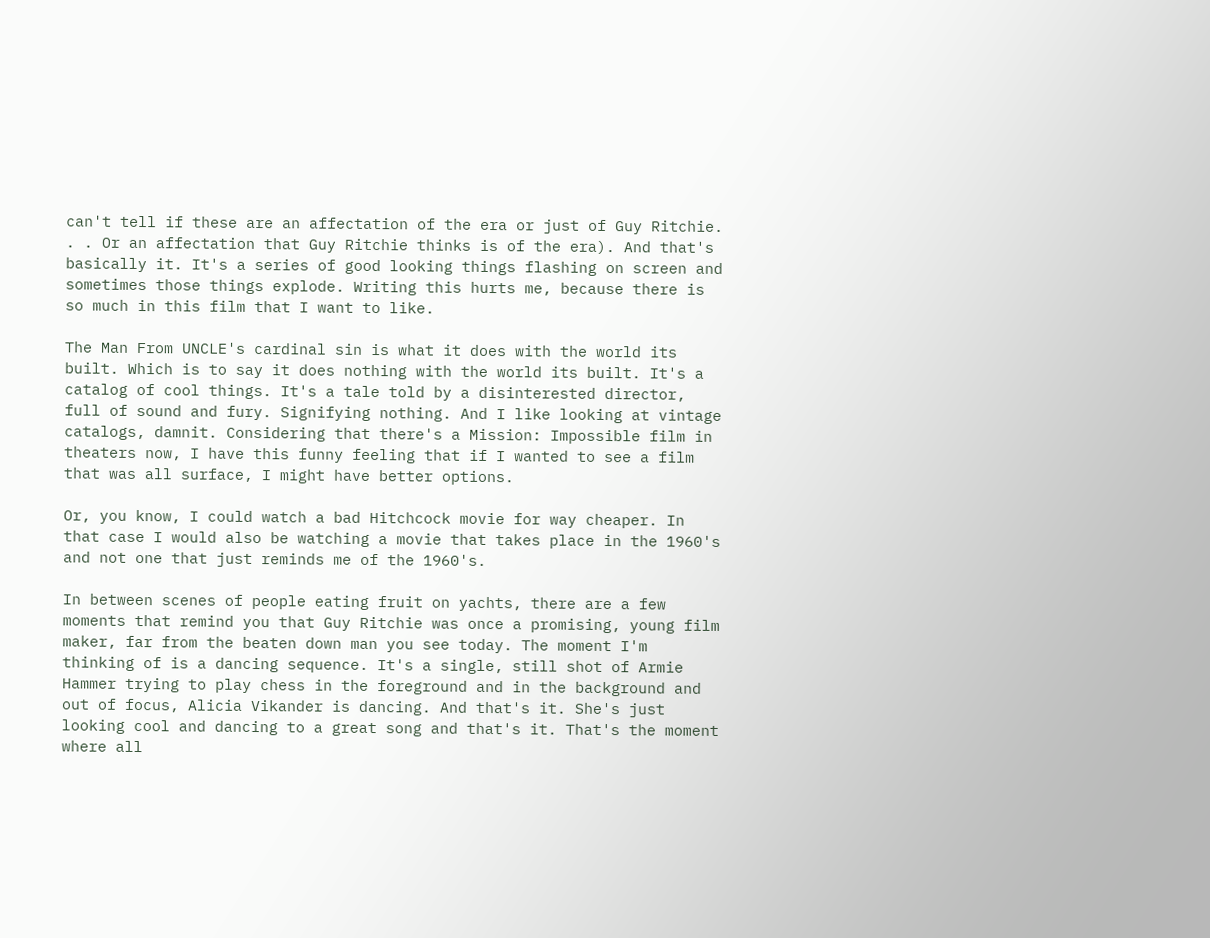can't tell if these are an affectation of the era or just of Guy Ritchie. . . Or an affectation that Guy Ritchie thinks is of the era). And that's basically it. It's a series of good looking things flashing on screen and sometimes those things explode. Writing this hurts me, because there is so much in this film that I want to like.

The Man From UNCLE's cardinal sin is what it does with the world its built. Which is to say it does nothing with the world its built. It's a catalog of cool things. It's a tale told by a disinterested director, full of sound and fury. Signifying nothing. And I like looking at vintage catalogs, damnit. Considering that there's a Mission: Impossible film in theaters now, I have this funny feeling that if I wanted to see a film that was all surface, I might have better options.

Or, you know, I could watch a bad Hitchcock movie for way cheaper. In that case I would also be watching a movie that takes place in the 1960's and not one that just reminds me of the 1960's.

In between scenes of people eating fruit on yachts, there are a few moments that remind you that Guy Ritchie was once a promising, young film maker, far from the beaten down man you see today. The moment I'm thinking of is a dancing sequence. It's a single, still shot of Armie Hammer trying to play chess in the foreground and in the background and out of focus, Alicia Vikander is dancing. And that's it. She's just looking cool and dancing to a great song and that's it. That's the moment where all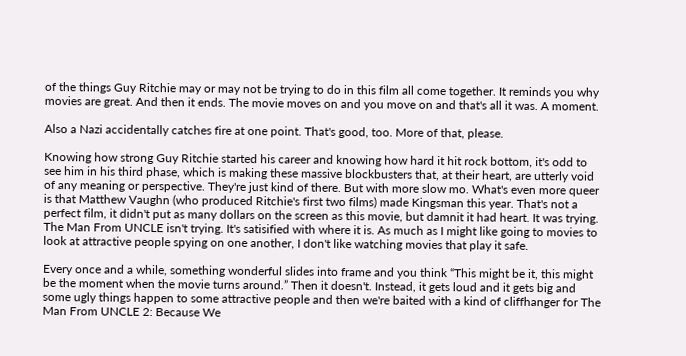of the things Guy Ritchie may or may not be trying to do in this film all come together. It reminds you why movies are great. And then it ends. The movie moves on and you move on and that's all it was. A moment.

Also a Nazi accidentally catches fire at one point. That's good, too. More of that, please.

Knowing how strong Guy Ritchie started his career and knowing how hard it hit rock bottom, it's odd to see him in his third phase, which is making these massive blockbusters that, at their heart, are utterly void of any meaning or perspective. They're just kind of there. But with more slow mo. What's even more queer is that Matthew Vaughn (who produced Ritchie's first two films) made Kingsman this year. That's not a perfect film, it didn't put as many dollars on the screen as this movie, but damnit it had heart. It was trying. The Man From UNCLE isn't trying. It's satisified with where it is. As much as I might like going to movies to look at attractive people spying on one another, I don't like watching movies that play it safe.

Every once and a while, something wonderful slides into frame and you think “This might be it, this might be the moment when the movie turns around.” Then it doesn't. Instead, it gets loud and it gets big and some ugly things happen to some attractive people and then we're baited with a kind of cliffhanger for The Man From UNCLE 2: Because We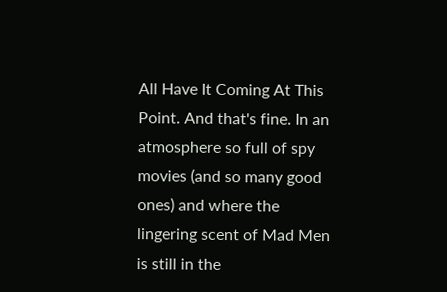All Have It Coming At This Point. And that's fine. In an atmosphere so full of spy movies (and so many good ones) and where the lingering scent of Mad Men is still in the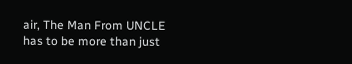air, The Man From UNCLE has to be more than just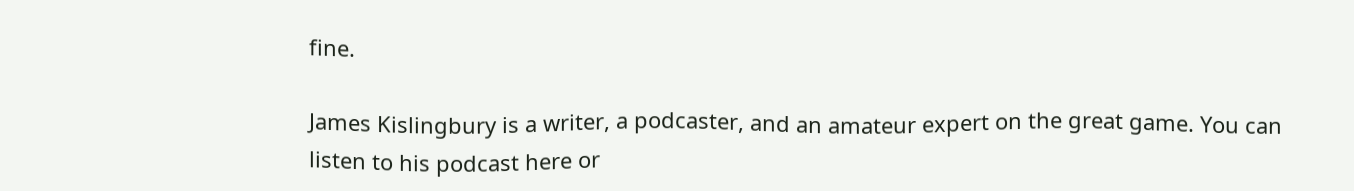fine.

James Kislingbury is a writer, a podcaster, and an amateur expert on the great game. You can listen to his podcast here or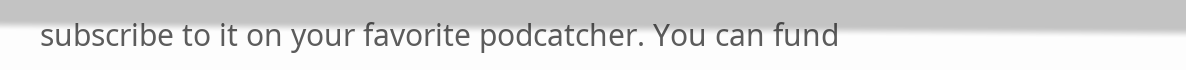subscribe to it on your favorite podcatcher. You can fund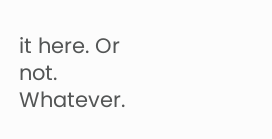it here. Or not. Whatever.